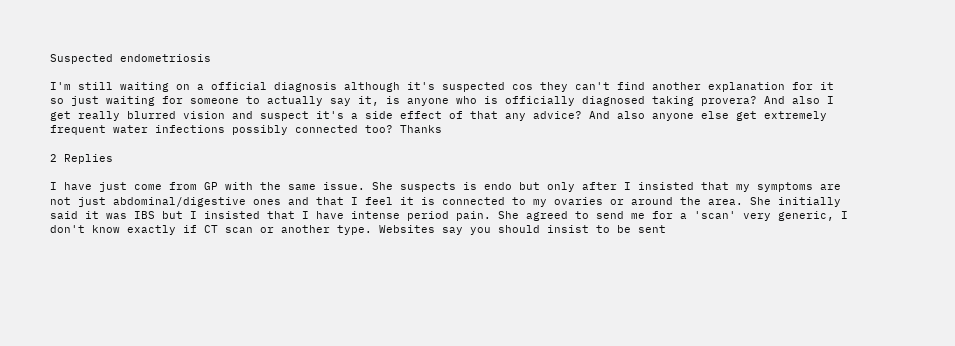Suspected endometriosis

I'm still waiting on a official diagnosis although it's suspected cos they can't find another explanation for it so just waiting for someone to actually say it, is anyone who is officially diagnosed taking provera? And also I get really blurred vision and suspect it's a side effect of that any advice? And also anyone else get extremely frequent water infections possibly connected too? Thanks

2 Replies

I have just come from GP with the same issue. She suspects is endo but only after I insisted that my symptoms are not just abdominal/digestive ones and that I feel it is connected to my ovaries or around the area. She initially said it was IBS but I insisted that I have intense period pain. She agreed to send me for a 'scan' very generic, I don't know exactly if CT scan or another type. Websites say you should insist to be sent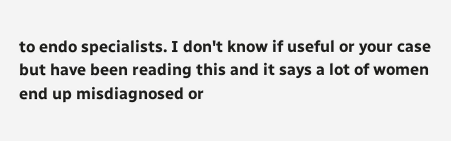to endo specialists. I don't know if useful or your case but have been reading this and it says a lot of women end up misdiagnosed or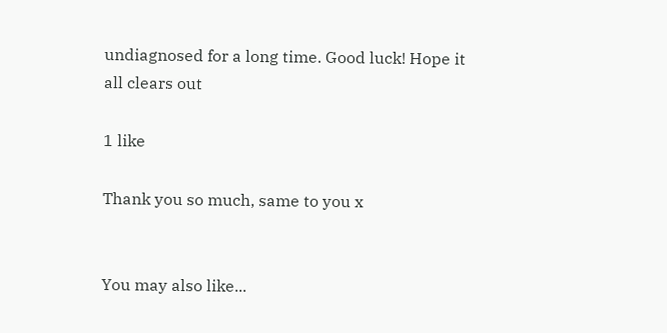undiagnosed for a long time. Good luck! Hope it all clears out

1 like

Thank you so much, same to you x


You may also like...